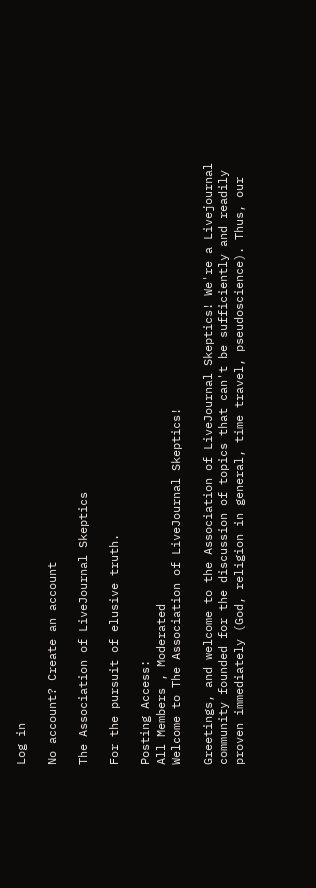Log in

No account? Create an account

The Association of LiveJournal Skeptics

For the pursuit of elusive truth.

Posting Access:
All Members , Moderated
Welcome to The Association of LiveJournal Skeptics!

Greetings, and welcome to the Association of LiveJournal Skeptics! We're a Livejournal community founded for the discussion of topics that can't be sufficiently and readily proven immediately (God, religion in general, time travel, pseudoscience). Thus, our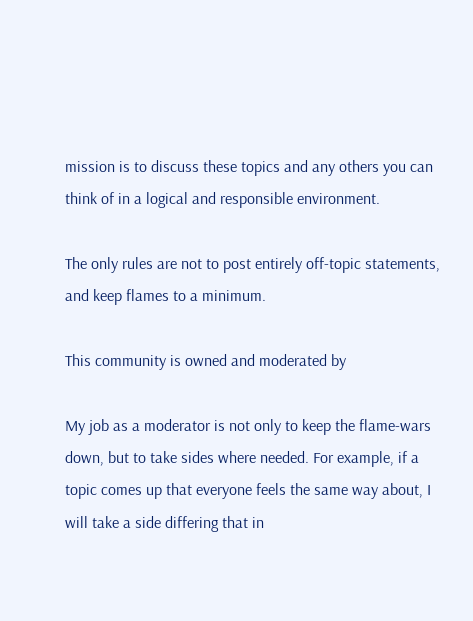mission is to discuss these topics and any others you can think of in a logical and responsible environment.

The only rules are not to post entirely off-topic statements, and keep flames to a minimum.

This community is owned and moderated by

My job as a moderator is not only to keep the flame-wars down, but to take sides where needed. For example, if a topic comes up that everyone feels the same way about, I will take a side differing that in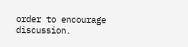order to encourage discussion.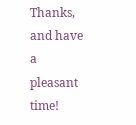Thanks, and have a pleasant time!